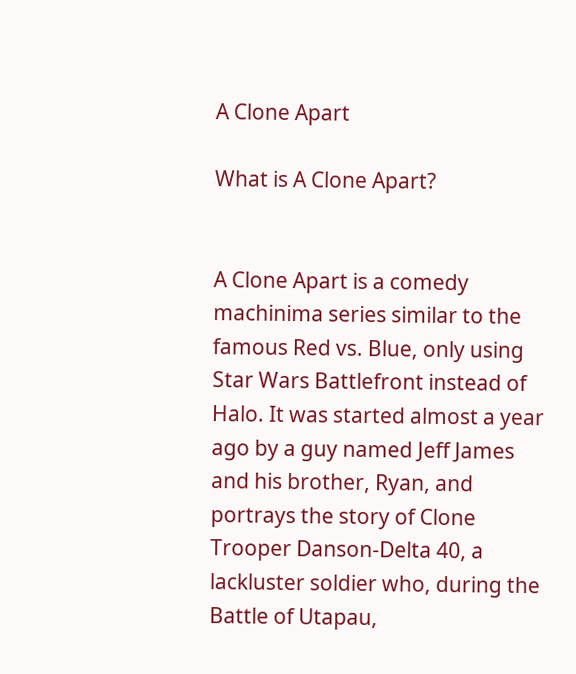A Clone Apart

What is A Clone Apart?


A Clone Apart is a comedy machinima series similar to the famous Red vs. Blue, only using Star Wars Battlefront instead of Halo. It was started almost a year ago by a guy named Jeff James and his brother, Ryan, and portrays the story of Clone Trooper Danson-Delta 40, a lackluster soldier who, during the Battle of Utapau,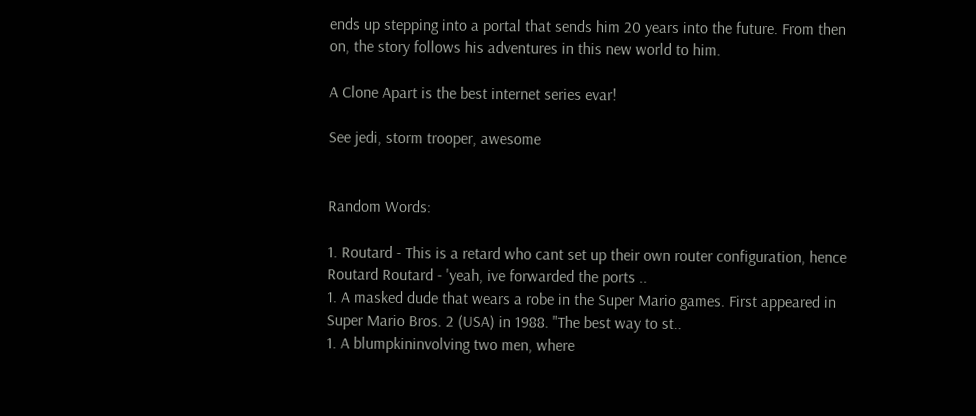ends up stepping into a portal that sends him 20 years into the future. From then on, the story follows his adventures in this new world to him.

A Clone Apart is the best internet series evar!

See jedi, storm trooper, awesome


Random Words:

1. Routard - This is a retard who cant set up their own router configuration, hence Routard Routard - 'yeah, ive forwarded the ports ..
1. A masked dude that wears a robe in the Super Mario games. First appeared in Super Mario Bros. 2 (USA) in 1988. "The best way to st..
1. A blumpkininvolving two men, where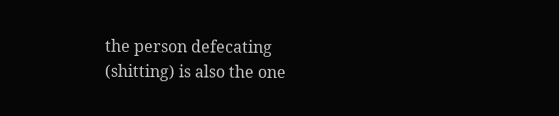the person defecating (shitting) is also the one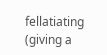fellatiating (giving a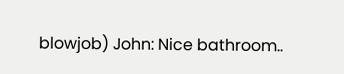blowjob) John: Nice bathroom..